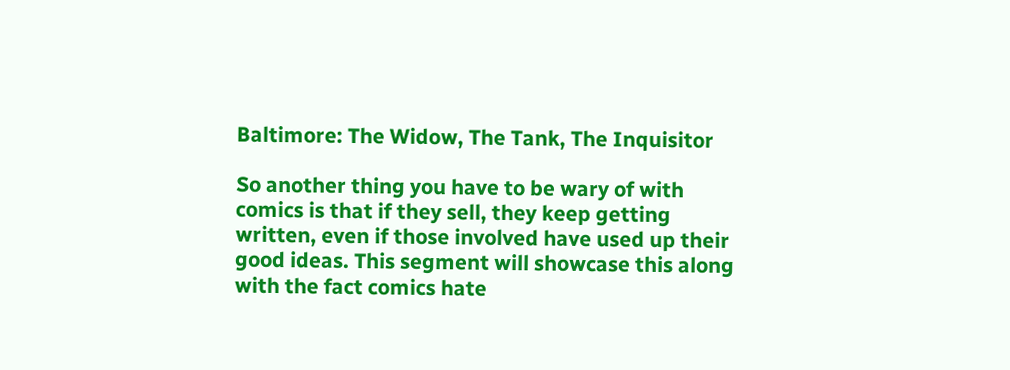Baltimore: The Widow, The Tank, The Inquisitor

So another thing you have to be wary of with comics is that if they sell, they keep getting written, even if those involved have used up their good ideas. This segment will showcase this along with the fact comics hate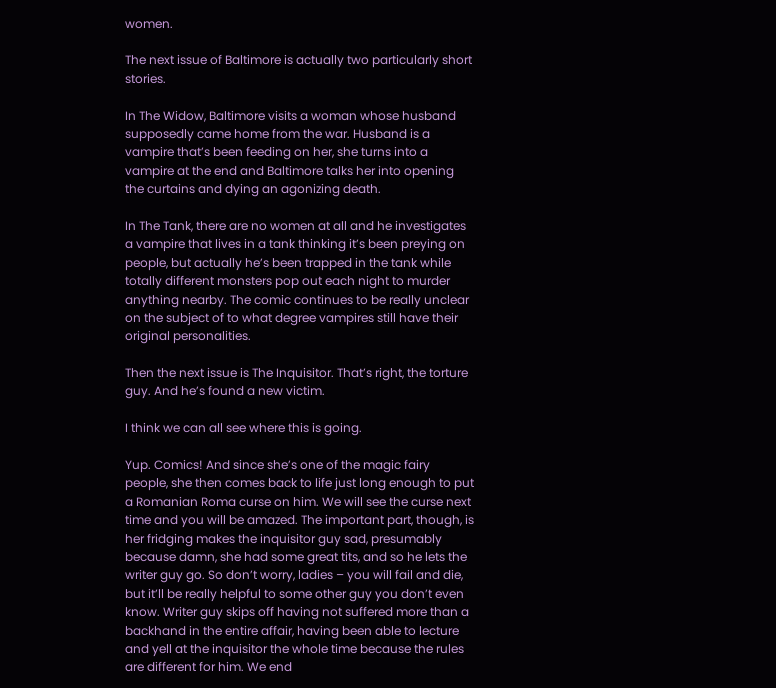women.

The next issue of Baltimore is actually two particularly short stories.

In The Widow, Baltimore visits a woman whose husband supposedly came home from the war. Husband is a vampire that’s been feeding on her, she turns into a vampire at the end and Baltimore talks her into opening the curtains and dying an agonizing death.

In The Tank, there are no women at all and he investigates a vampire that lives in a tank thinking it’s been preying on people, but actually he’s been trapped in the tank while totally different monsters pop out each night to murder anything nearby. The comic continues to be really unclear on the subject of to what degree vampires still have their original personalities.

Then the next issue is The Inquisitor. That’s right, the torture guy. And he’s found a new victim.

I think we can all see where this is going.

Yup. Comics! And since she’s one of the magic fairy people, she then comes back to life just long enough to put a Romanian Roma curse on him. We will see the curse next time and you will be amazed. The important part, though, is her fridging makes the inquisitor guy sad, presumably because damn, she had some great tits, and so he lets the writer guy go. So don’t worry, ladies – you will fail and die, but it’ll be really helpful to some other guy you don’t even know. Writer guy skips off having not suffered more than a backhand in the entire affair, having been able to lecture and yell at the inquisitor the whole time because the rules are different for him. We end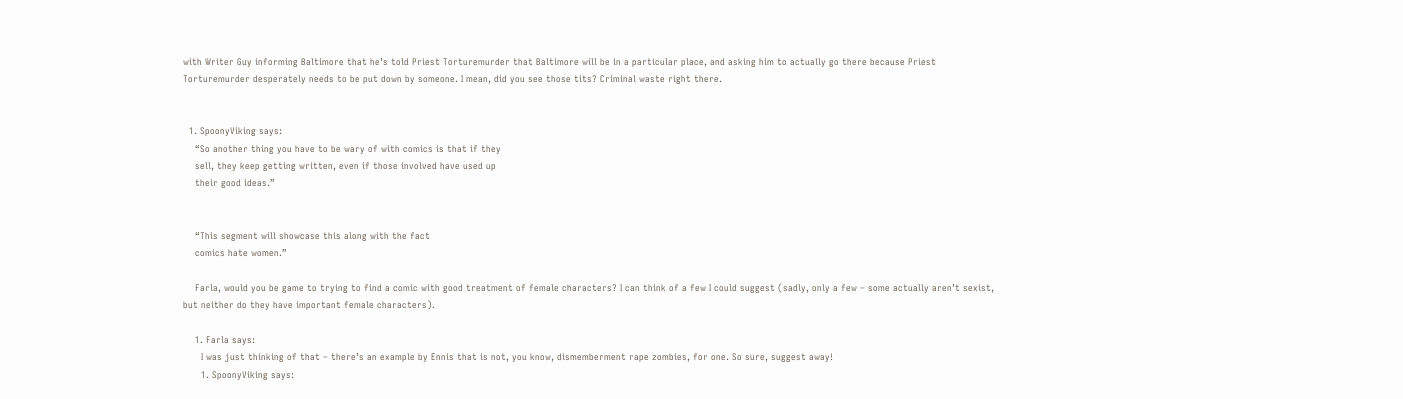with Writer Guy informing Baltimore that he’s told Priest Torturemurder that Baltimore will be in a particular place, and asking him to actually go there because Priest Torturemurder desperately needs to be put down by someone. I mean, did you see those tits? Criminal waste right there.


  1. SpoonyViking says:
    “So another thing you have to be wary of with comics is that if they
    sell, they keep getting written, even if those involved have used up
    their good ideas.”


    “This segment will showcase this along with the fact
    comics hate women.”

    Farla, would you be game to trying to find a comic with good treatment of female characters? I can think of a few I could suggest (sadly, only a few – some actually aren’t sexist, but neither do they have important female characters).

    1. Farla says:
      I was just thinking of that – there’s an example by Ennis that is not, you know, dismemberment rape zombies, for one. So sure, suggest away!
      1. SpoonyViking says: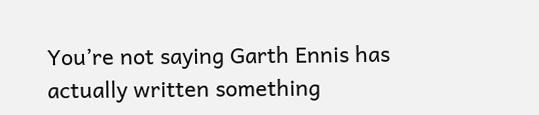You’re not saying Garth Ennis has actually written something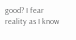good? I fear reality as I know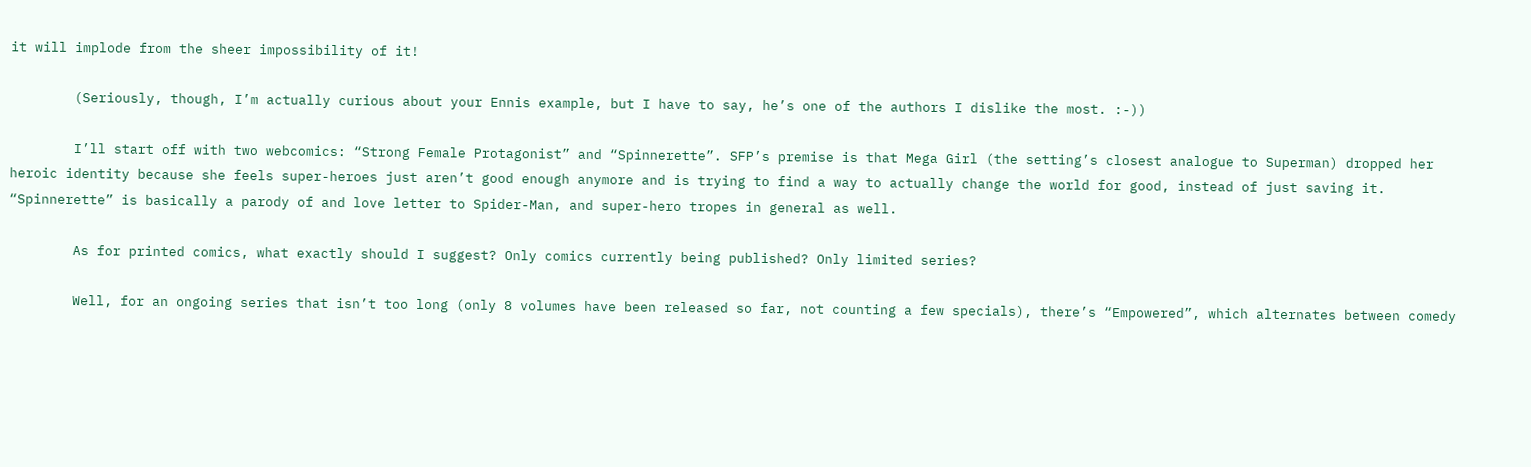it will implode from the sheer impossibility of it!

        (Seriously, though, I’m actually curious about your Ennis example, but I have to say, he’s one of the authors I dislike the most. :-))

        I’ll start off with two webcomics: “Strong Female Protagonist” and “Spinnerette”. SFP’s premise is that Mega Girl (the setting’s closest analogue to Superman) dropped her heroic identity because she feels super-heroes just aren’t good enough anymore and is trying to find a way to actually change the world for good, instead of just saving it. “Spinnerette” is basically a parody of and love letter to Spider-Man, and super-hero tropes in general as well.

        As for printed comics, what exactly should I suggest? Only comics currently being published? Only limited series?

        Well, for an ongoing series that isn’t too long (only 8 volumes have been released so far, not counting a few specials), there’s “Empowered”, which alternates between comedy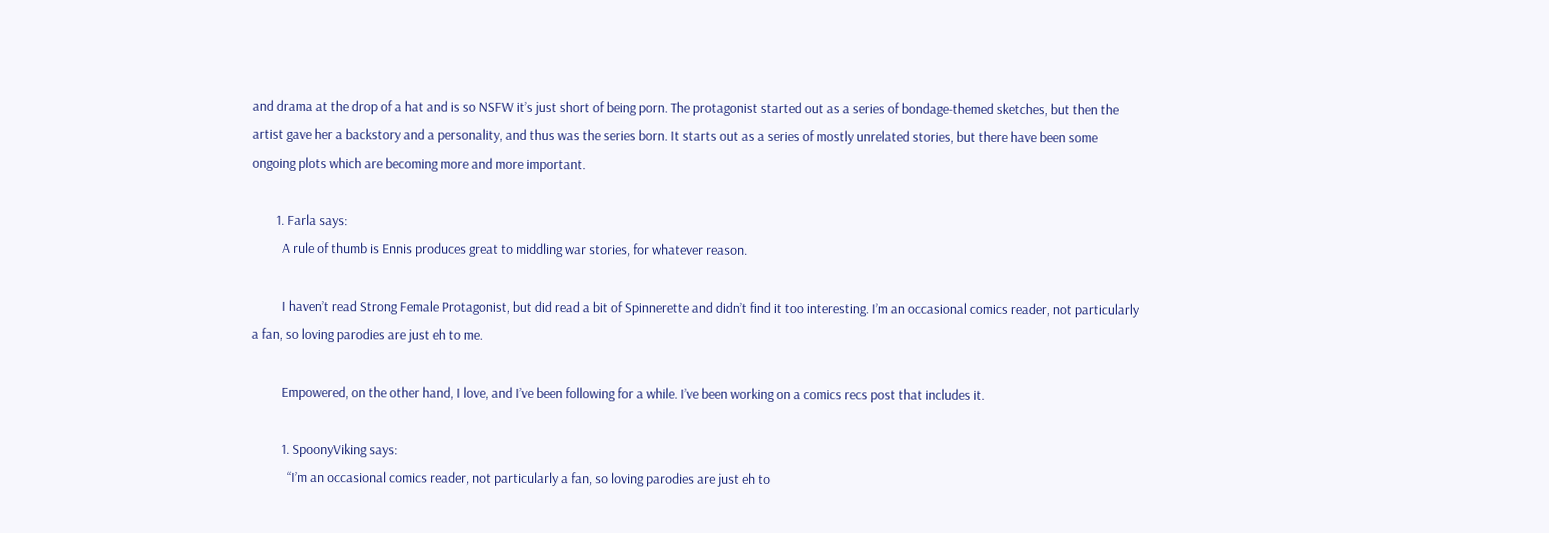and drama at the drop of a hat and is so NSFW it’s just short of being porn. The protagonist started out as a series of bondage-themed sketches, but then the artist gave her a backstory and a personality, and thus was the series born. It starts out as a series of mostly unrelated stories, but there have been some ongoing plots which are becoming more and more important.

        1. Farla says:
          A rule of thumb is Ennis produces great to middling war stories, for whatever reason.

          I haven’t read Strong Female Protagonist, but did read a bit of Spinnerette and didn’t find it too interesting. I’m an occasional comics reader, not particularly a fan, so loving parodies are just eh to me.

          Empowered, on the other hand, I love, and I’ve been following for a while. I’ve been working on a comics recs post that includes it.

          1. SpoonyViking says:
            “I’m an occasional comics reader, not particularly a fan, so loving parodies are just eh to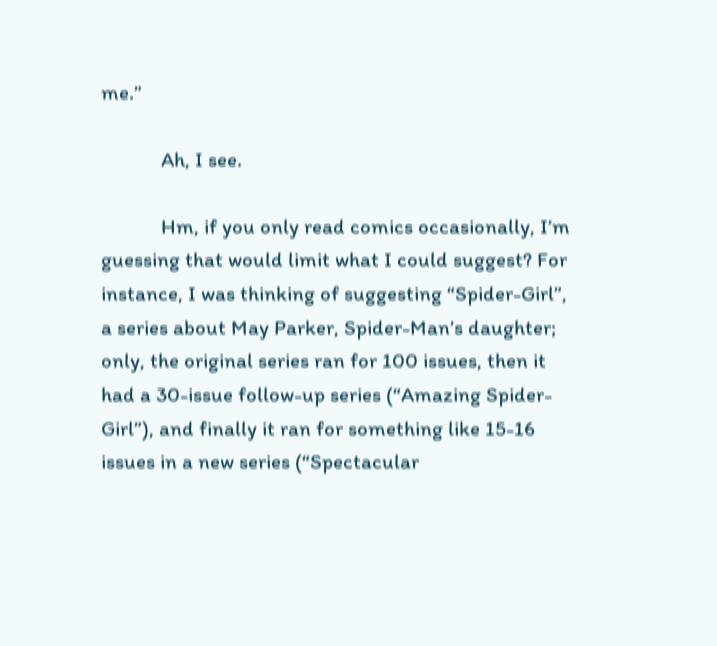me.”

            Ah, I see.

            Hm, if you only read comics occasionally, I’m guessing that would limit what I could suggest? For instance, I was thinking of suggesting “Spider-Girl”, a series about May Parker, Spider-Man’s daughter; only, the original series ran for 100 issues, then it had a 30-issue follow-up series (“Amazing Spider-Girl”), and finally it ran for something like 15-16 issues in a new series (“Spectacular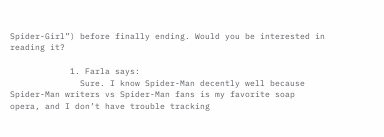Spider-Girl”) before finally ending. Would you be interested in reading it?

            1. Farla says:
              Sure. I know Spider-Man decently well because Spider-Man writers vs Spider-Man fans is my favorite soap opera, and I don’t have trouble tracking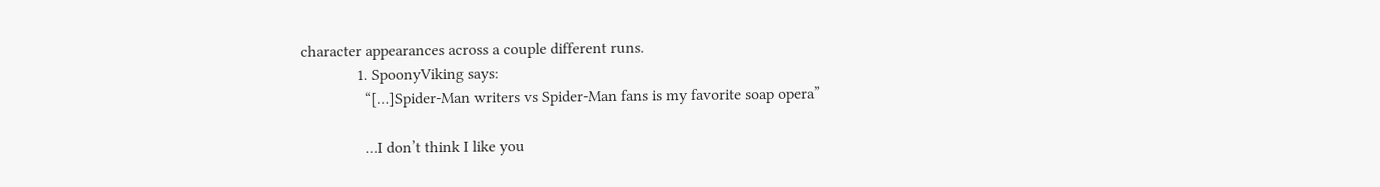character appearances across a couple different runs.
              1. SpoonyViking says:
                “[…]Spider-Man writers vs Spider-Man fans is my favorite soap opera”

                …I don’t think I like you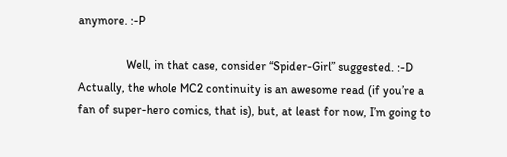anymore. :-P

                Well, in that case, consider “Spider-Girl” suggested. :-D Actually, the whole MC2 continuity is an awesome read (if you’re a fan of super-hero comics, that is), but, at least for now, I’m going to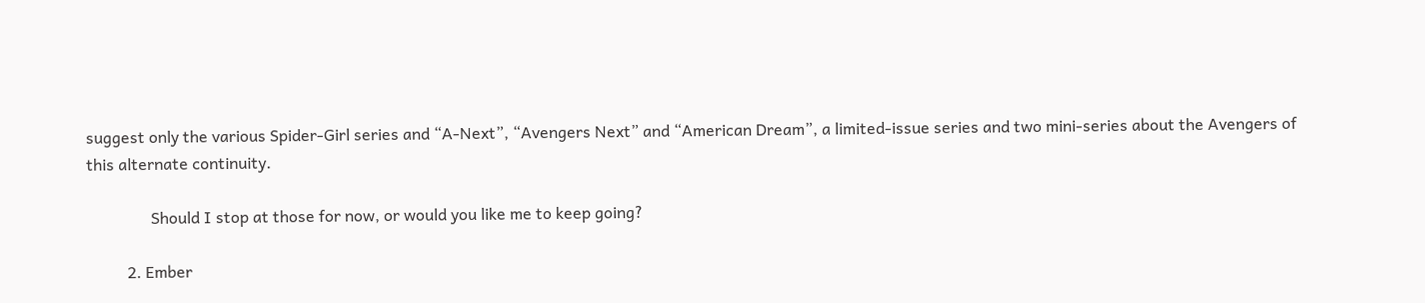suggest only the various Spider-Girl series and “A-Next”, “Avengers Next” and “American Dream”, a limited-issue series and two mini-series about the Avengers of this alternate continuity.

                Should I stop at those for now, or would you like me to keep going?

          2. Ember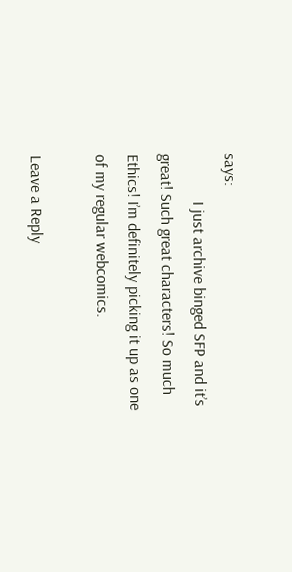says:
            I just archive binged SFP and it’s great! Such great characters! So much Ethics! I’m definitely picking it up as one of my regular webcomics.

Leave a Reply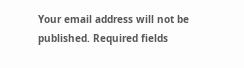Your email address will not be published. Required fields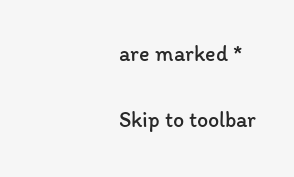are marked *

Skip to toolbar